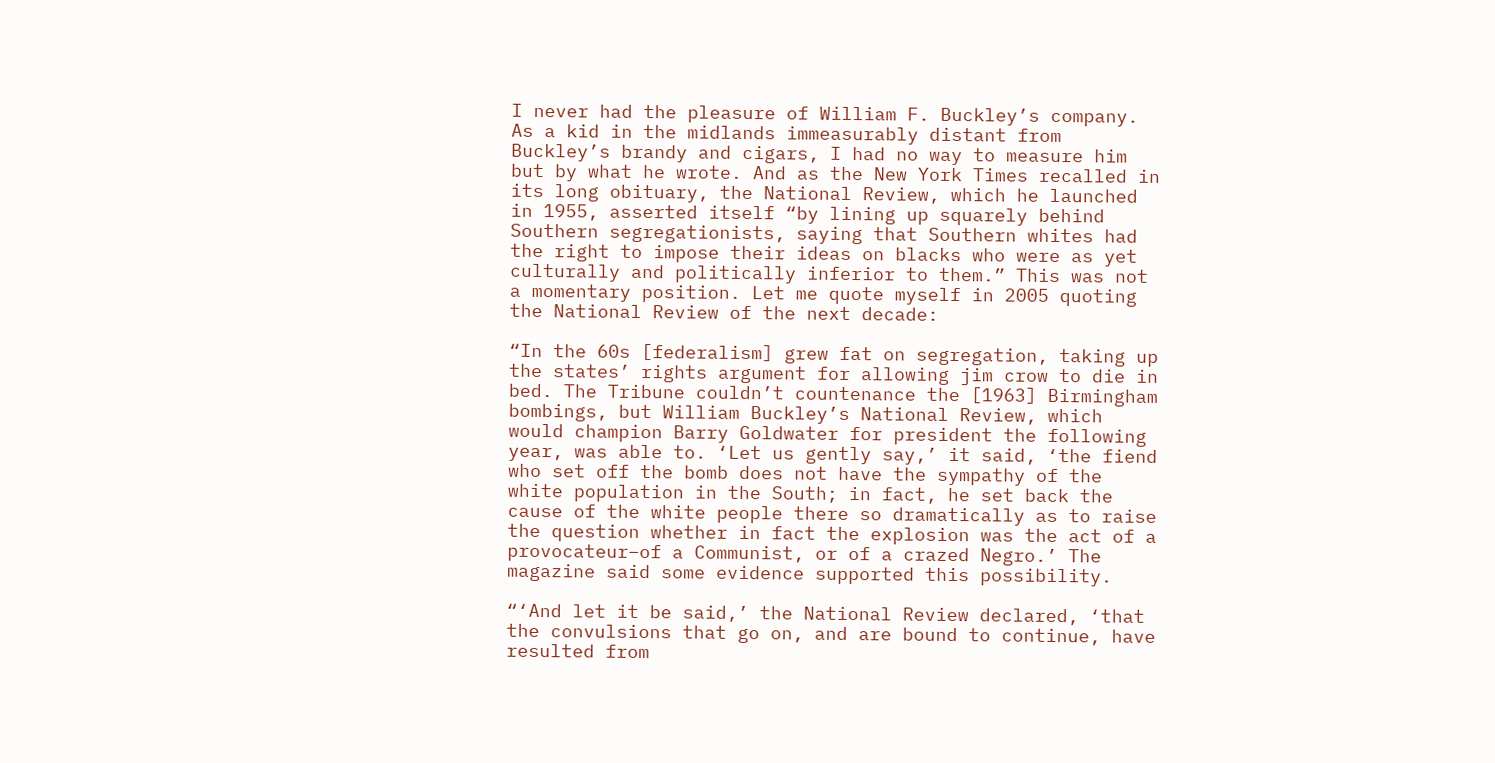I never had the pleasure of William F. Buckley’s company. As a kid in the midlands immeasurably distant from Buckley’s brandy and cigars, I had no way to measure him but by what he wrote. And as the New York Times recalled in its long obituary, the National Review, which he launched in 1955, asserted itself “by lining up squarely behind Southern segregationists, saying that Southern whites had the right to impose their ideas on blacks who were as yet culturally and politically inferior to them.” This was not a momentary position. Let me quote myself in 2005 quoting the National Review of the next decade:

“In the 60s [federalism] grew fat on segregation, taking up the states’ rights argument for allowing jim crow to die in bed. The Tribune couldn’t countenance the [1963] Birmingham bombings, but William Buckley’s National Review, which would champion Barry Goldwater for president the following year, was able to. ‘Let us gently say,’ it said, ‘the fiend who set off the bomb does not have the sympathy of the white population in the South; in fact, he set back the cause of the white people there so dramatically as to raise the question whether in fact the explosion was the act of a provocateur–of a Communist, or of a crazed Negro.’ The magazine said some evidence supported this possibility.

“‘And let it be said,’ the National Review declared, ‘that the convulsions that go on, and are bound to continue, have resulted from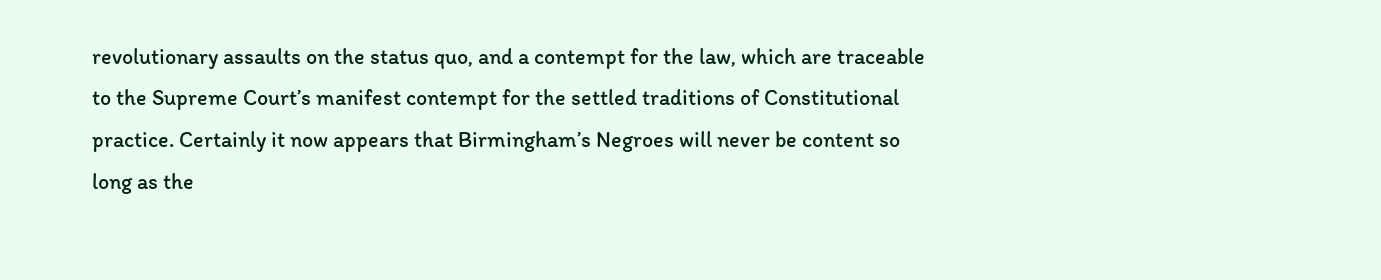revolutionary assaults on the status quo, and a contempt for the law, which are traceable to the Supreme Court’s manifest contempt for the settled traditions of Constitutional practice. Certainly it now appears that Birmingham’s Negroes will never be content so long as the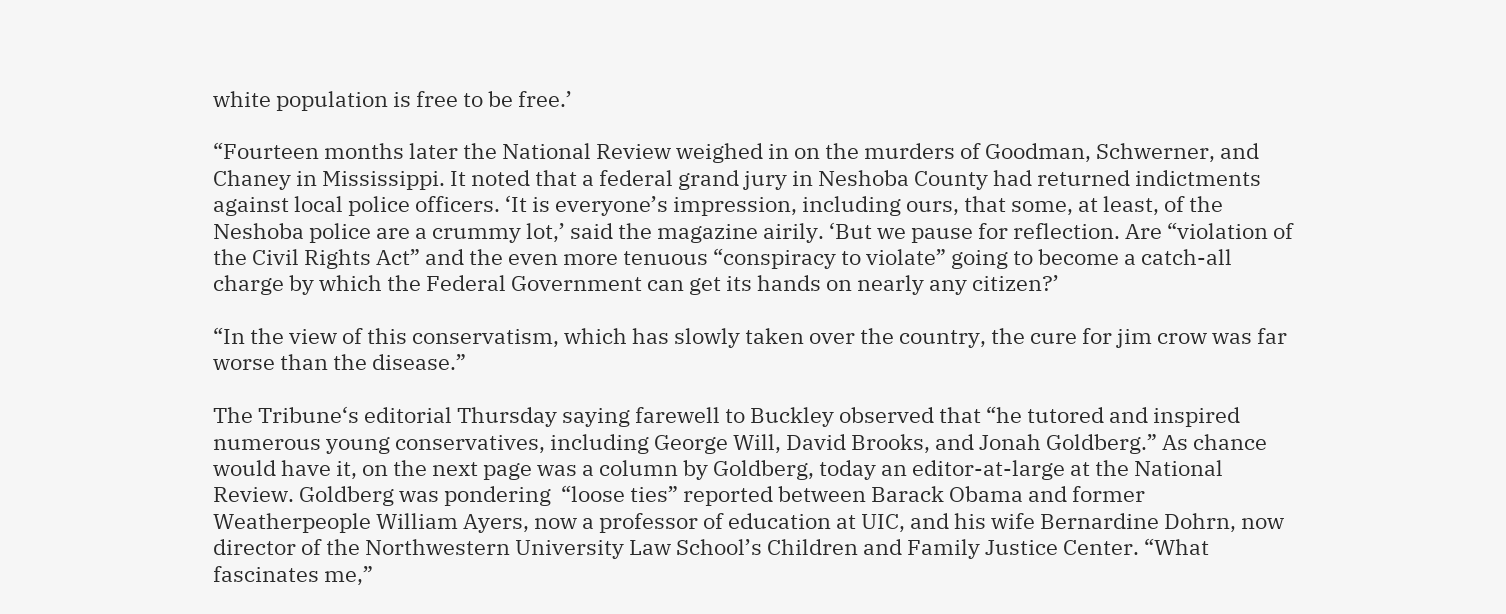white population is free to be free.’

“Fourteen months later the National Review weighed in on the murders of Goodman, Schwerner, and Chaney in Mississippi. It noted that a federal grand jury in Neshoba County had returned indictments against local police officers. ‘It is everyone’s impression, including ours, that some, at least, of the Neshoba police are a crummy lot,’ said the magazine airily. ‘But we pause for reflection. Are “violation of the Civil Rights Act” and the even more tenuous “conspiracy to violate” going to become a catch-all charge by which the Federal Government can get its hands on nearly any citizen?’

“In the view of this conservatism, which has slowly taken over the country, the cure for jim crow was far worse than the disease.”

The Tribune‘s editorial Thursday saying farewell to Buckley observed that “he tutored and inspired numerous young conservatives, including George Will, David Brooks, and Jonah Goldberg.” As chance would have it, on the next page was a column by Goldberg, today an editor-at-large at the National Review. Goldberg was pondering  “loose ties” reported between Barack Obama and former Weatherpeople William Ayers, now a professor of education at UIC, and his wife Bernardine Dohrn, now director of the Northwestern University Law School’s Children and Family Justice Center. “What fascinates me,”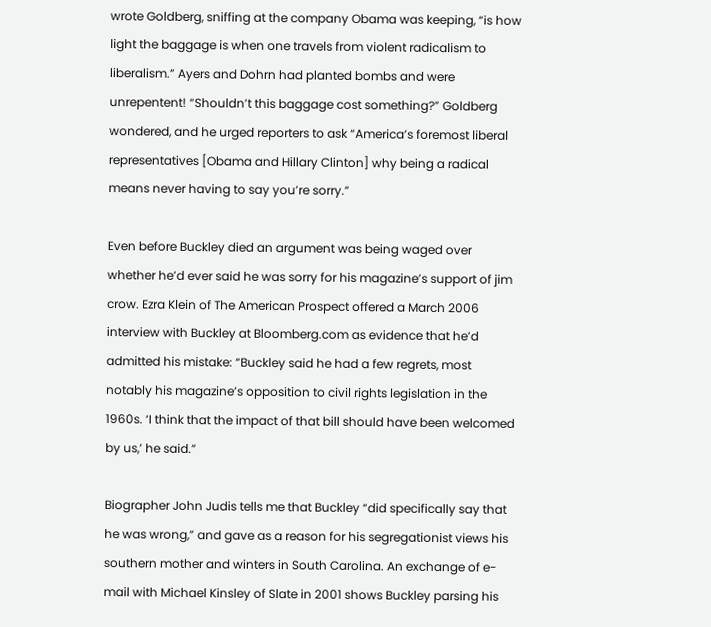wrote Goldberg, sniffing at the company Obama was keeping, “is how light the baggage is when one travels from violent radicalism to liberalism.” Ayers and Dohrn had planted bombs and were unrepentent! “Shouldn’t this baggage cost something?” Goldberg wondered, and he urged reporters to ask “America’s foremost liberal representatives [Obama and Hillary Clinton] why being a radical means never having to say you’re sorry.”

Even before Buckley died an argument was being waged over whether he’d ever said he was sorry for his magazine’s support of jim crow. Ezra Klein of The American Prospect offered a March 2006 interview with Buckley at Bloomberg.com as evidence that he’d admitted his mistake: “Buckley said he had a few regrets, most notably his magazine’s opposition to civil rights legislation in the 1960s. ‘I think that the impact of that bill should have been welcomed by us,’ he said.”

Biographer John Judis tells me that Buckley “did specifically say that he was wrong,” and gave as a reason for his segregationist views his southern mother and winters in South Carolina. An exchange of e-mail with Michael Kinsley of Slate in 2001 shows Buckley parsing his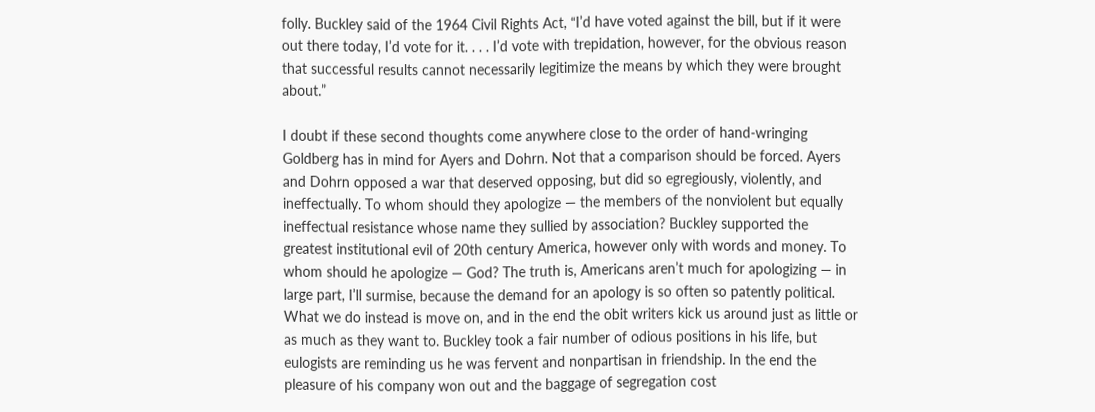folly. Buckley said of the 1964 Civil Rights Act, “I’d have voted against the bill, but if it were out there today, I’d vote for it. . . . I’d vote with trepidation, however, for the obvious reason that successful results cannot necessarily legitimize the means by which they were brought about.”

I doubt if these second thoughts come anywhere close to the order of hand-wringing Goldberg has in mind for Ayers and Dohrn. Not that a comparison should be forced. Ayers and Dohrn opposed a war that deserved opposing, but did so egregiously, violently, and ineffectually. To whom should they apologize — the members of the nonviolent but equally ineffectual resistance whose name they sullied by association? Buckley supported the greatest institutional evil of 20th century America, however only with words and money. To whom should he apologize — God? The truth is, Americans aren’t much for apologizing — in large part, I’ll surmise, because the demand for an apology is so often so patently political. What we do instead is move on, and in the end the obit writers kick us around just as little or as much as they want to. Buckley took a fair number of odious positions in his life, but eulogists are reminding us he was fervent and nonpartisan in friendship. In the end the pleasure of his company won out and the baggage of segregation cost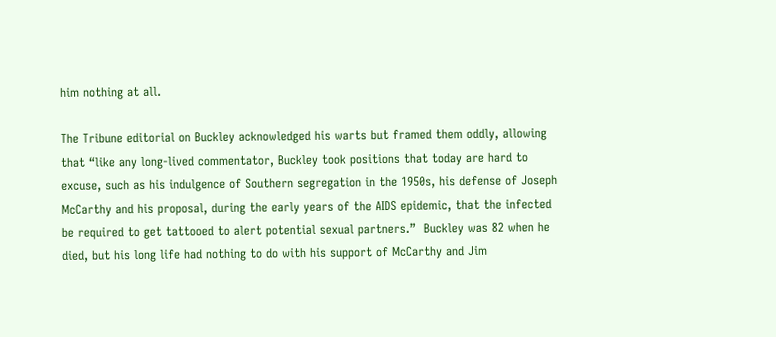him nothing at all.

The Tribune editorial on Buckley acknowledged his warts but framed them oddly, allowing that “like any long-lived commentator, Buckley took positions that today are hard to excuse, such as his indulgence of Southern segregation in the 1950s, his defense of Joseph McCarthy and his proposal, during the early years of the AIDS epidemic, that the infected be required to get tattooed to alert potential sexual partners.”  Buckley was 82 when he died, but his long life had nothing to do with his support of McCarthy and Jim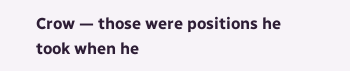Crow — those were positions he took when he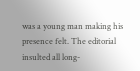was a young man making his presence felt. The editorial insulted all long-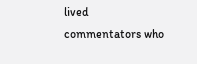lived commentators who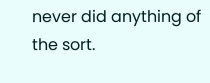never did anything of the sort.